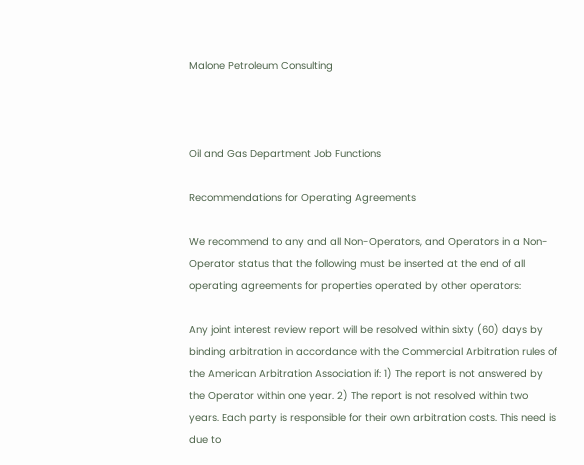Malone Petroleum Consulting



Oil and Gas Department Job Functions

Recommendations for Operating Agreements

We recommend to any and all Non-Operators, and Operators in a Non-Operator status that the following must be inserted at the end of all operating agreements for properties operated by other operators:

Any joint interest review report will be resolved within sixty (60) days by binding arbitration in accordance with the Commercial Arbitration rules of the American Arbitration Association if: 1) The report is not answered by the Operator within one year. 2) The report is not resolved within two years. Each party is responsible for their own arbitration costs. This need is due to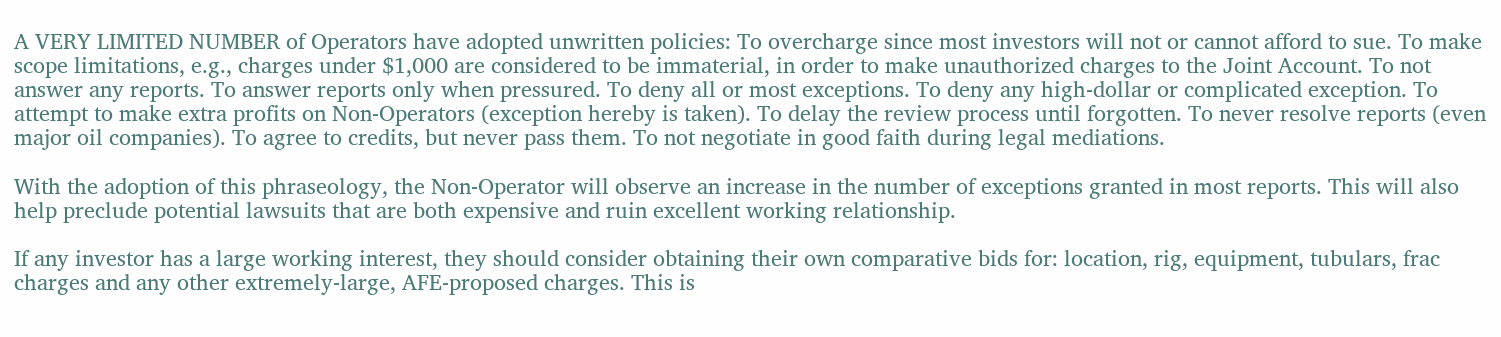A VERY LIMITED NUMBER of Operators have adopted unwritten policies: To overcharge since most investors will not or cannot afford to sue. To make scope limitations, e.g., charges under $1,000 are considered to be immaterial, in order to make unauthorized charges to the Joint Account. To not answer any reports. To answer reports only when pressured. To deny all or most exceptions. To deny any high-dollar or complicated exception. To attempt to make extra profits on Non-Operators (exception hereby is taken). To delay the review process until forgotten. To never resolve reports (even major oil companies). To agree to credits, but never pass them. To not negotiate in good faith during legal mediations.

With the adoption of this phraseology, the Non-Operator will observe an increase in the number of exceptions granted in most reports. This will also help preclude potential lawsuits that are both expensive and ruin excellent working relationship.

If any investor has a large working interest, they should consider obtaining their own comparative bids for: location, rig, equipment, tubulars, frac charges and any other extremely-large, AFE-proposed charges. This is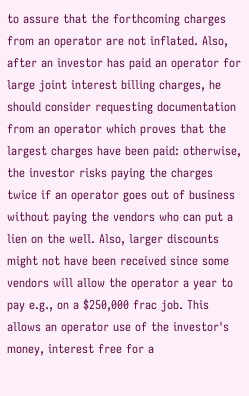to assure that the forthcoming charges from an operator are not inflated. Also, after an investor has paid an operator for large joint interest billing charges, he should consider requesting documentation from an operator which proves that the largest charges have been paid: otherwise, the investor risks paying the charges twice if an operator goes out of business without paying the vendors who can put a lien on the well. Also, larger discounts might not have been received since some vendors will allow the operator a year to pay e.g., on a $250,000 frac job. This allows an operator use of the investor's money, interest free for a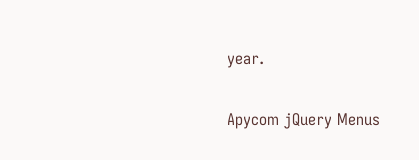year.

Apycom jQuery Menus